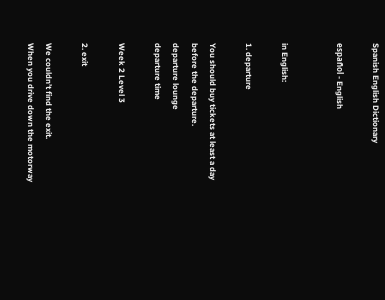Spanish English Dictionary

español - English


in English:

1. departure

You should buy tickets at least a day before the departure.
departure lounge
departure time

Week 2 Level 3

2. exit

We couldn’t find the exit.
When you drive down the motorway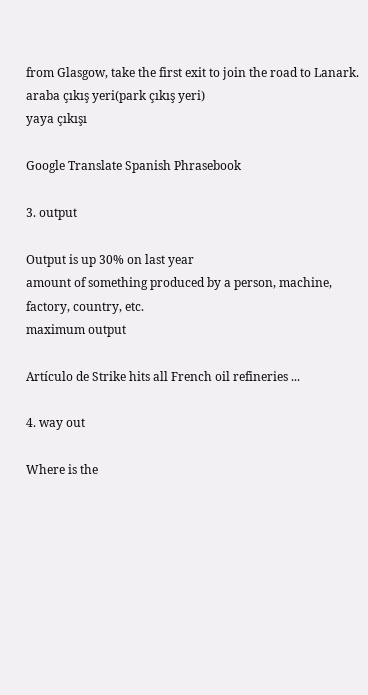from Glasgow, take the first exit to join the road to Lanark.
araba çıkış yeri(park çıkış yeri)
yaya çıkışı

Google Translate Spanish Phrasebook

3. output

Output is up 30% on last year
amount of something produced by a person, machine, factory, country, etc.
maximum output

Artículo de Strike hits all French oil refineries ...

4. way out

Where is the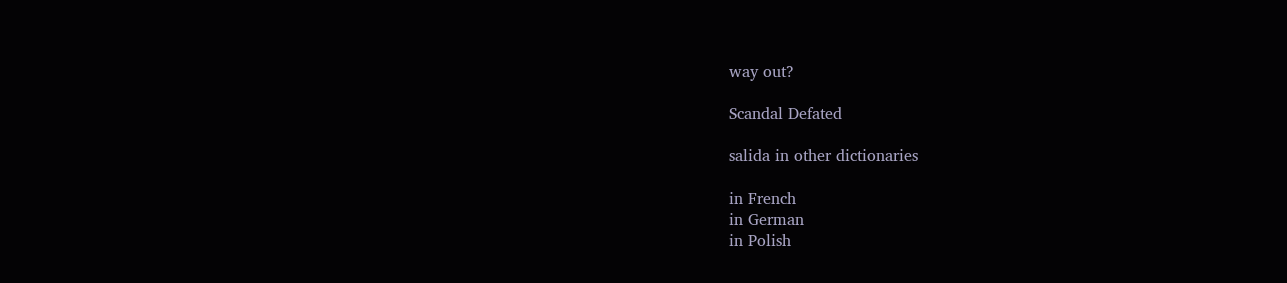way out?

Scandal Defated

salida in other dictionaries

in French
in German
in Polish